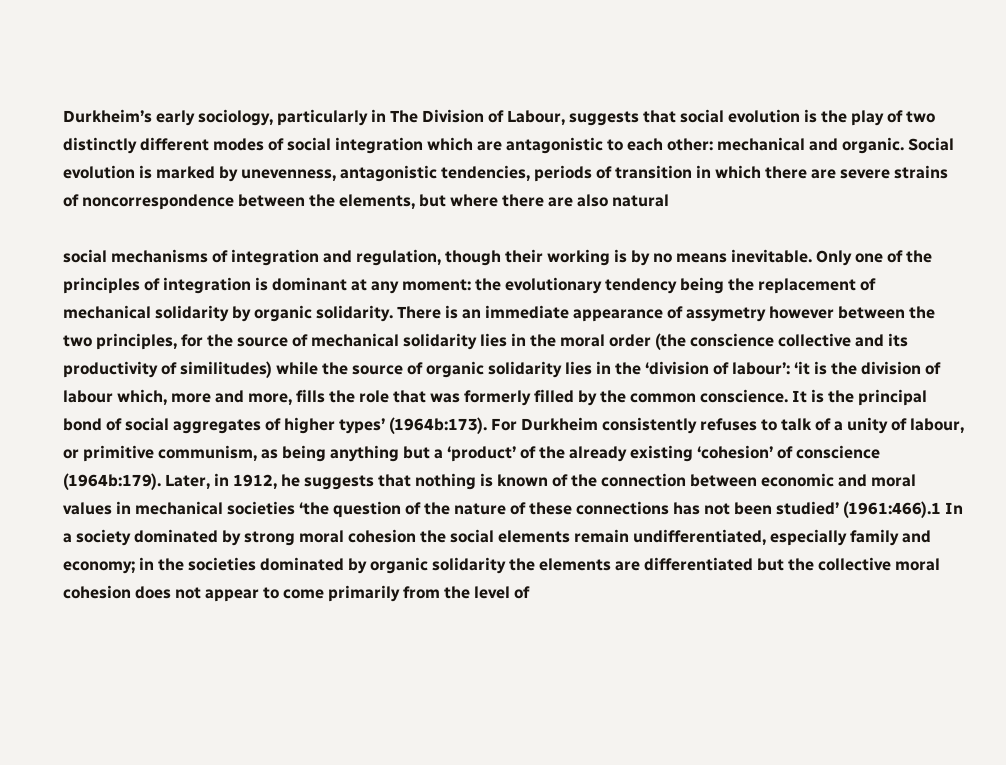Durkheim’s early sociology, particularly in The Division of Labour, suggests that social evolution is the play of two distinctly different modes of social integration which are antagonistic to each other: mechanical and organic. Social evolution is marked by unevenness, antagonistic tendencies, periods of transition in which there are severe strains of noncorrespondence between the elements, but where there are also natural

social mechanisms of integration and regulation, though their working is by no means inevitable. Only one of the principles of integration is dominant at any moment: the evolutionary tendency being the replacement of mechanical solidarity by organic solidarity. There is an immediate appearance of assymetry however between the two principles, for the source of mechanical solidarity lies in the moral order (the conscience collective and its productivity of similitudes) while the source of organic solidarity lies in the ‘division of labour’: ‘it is the division of labour which, more and more, fills the role that was formerly filled by the common conscience. It is the principal bond of social aggregates of higher types’ (1964b:173). For Durkheim consistently refuses to talk of a unity of labour, or primitive communism, as being anything but a ‘product’ of the already existing ‘cohesion’ of conscience (1964b:179). Later, in 1912, he suggests that nothing is known of the connection between economic and moral values in mechanical societies ‘the question of the nature of these connections has not been studied’ (1961:466).1 In a society dominated by strong moral cohesion the social elements remain undifferentiated, especially family and economy; in the societies dominated by organic solidarity the elements are differentiated but the collective moral cohesion does not appear to come primarily from the level of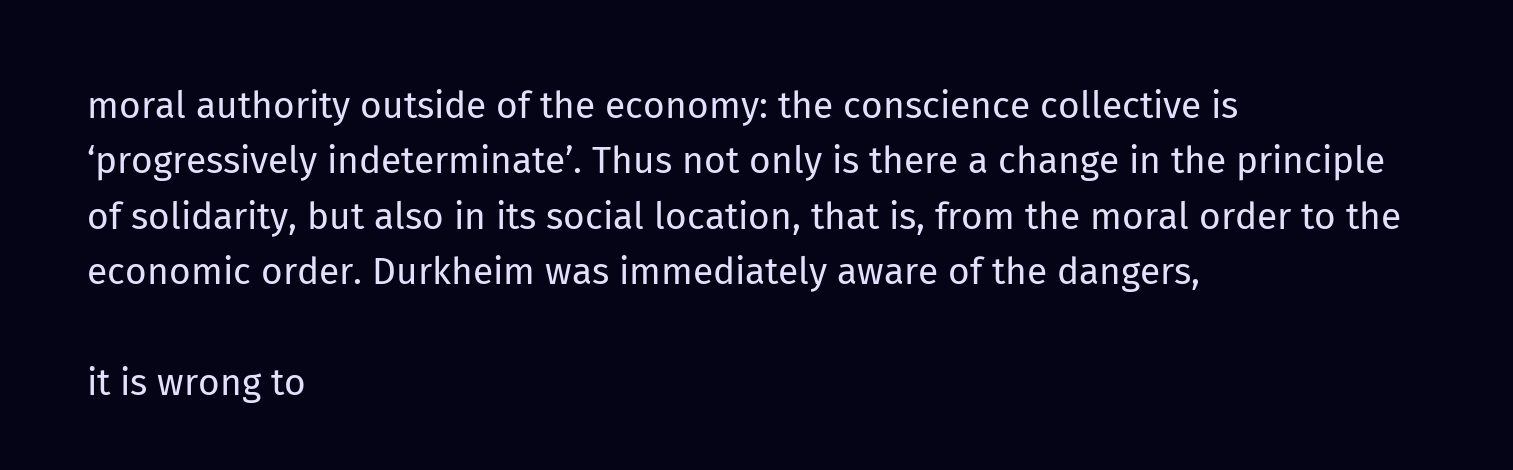moral authority outside of the economy: the conscience collective is ‘progressively indeterminate’. Thus not only is there a change in the principle of solidarity, but also in its social location, that is, from the moral order to the economic order. Durkheim was immediately aware of the dangers,

it is wrong to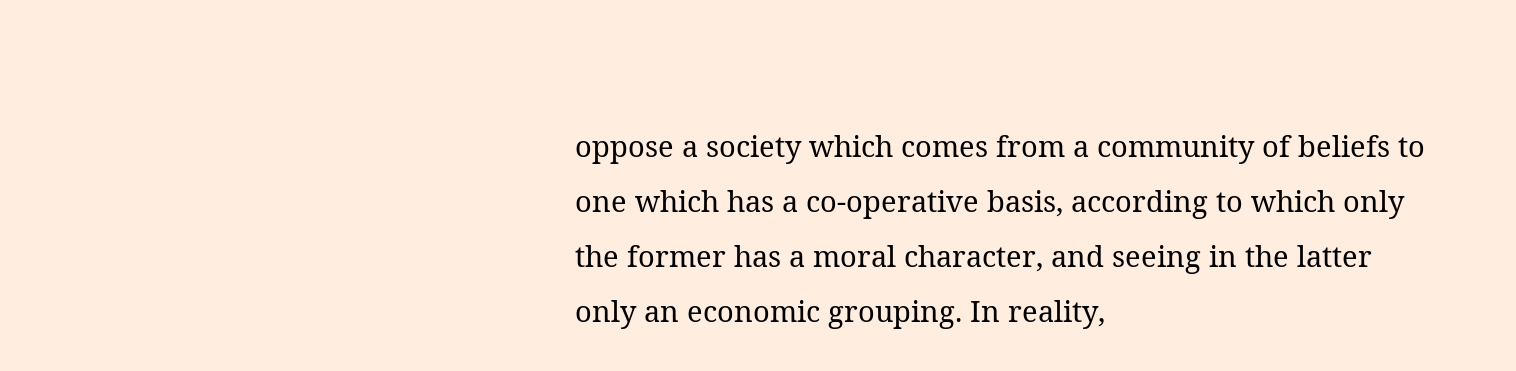oppose a society which comes from a community of beliefs to one which has a co-operative basis, according to which only the former has a moral character, and seeing in the latter only an economic grouping. In reality,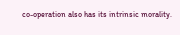co-operation also has its intrinsic morality.